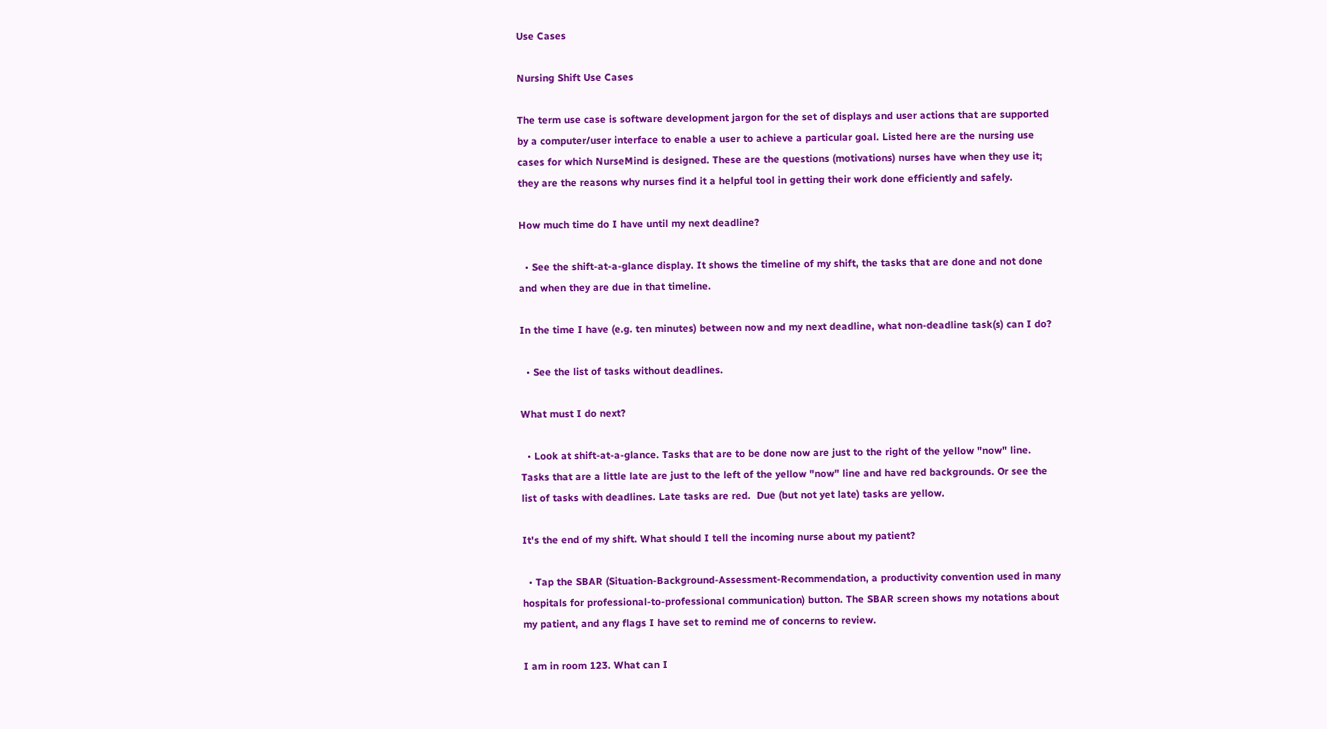Use Cases

Nursing Shift Use Cases

The term use case is software development jargon for the set of displays and user actions that are supported by a computer/user interface to enable a user to achieve a particular goal. Listed here are the nursing use cases for which NurseMind is designed. These are the questions (motivations) nurses have when they use it; they are the reasons why nurses find it a helpful tool in getting their work done efficiently and safely.

How much time do I have until my next deadline?

  • See the shift-at-a-glance display. It shows the timeline of my shift, the tasks that are done and not done and when they are due in that timeline.

In the time I have (e.g. ten minutes) between now and my next deadline, what non-deadline task(s) can I do?

  • See the list of tasks without deadlines.

What must I do next?

  • Look at shift-at-a-glance. Tasks that are to be done now are just to the right of the yellow "now" line. Tasks that are a little late are just to the left of the yellow "now" line and have red backgrounds. Or see the list of tasks with deadlines. Late tasks are red.  Due (but not yet late) tasks are yellow.

It's the end of my shift. What should I tell the incoming nurse about my patient?

  • Tap the SBAR (Situation-Background-Assessment-Recommendation, a productivity convention used in many hospitals for professional-to-professional communication) button. The SBAR screen shows my notations about my patient, and any flags I have set to remind me of concerns to review.

I am in room 123. What can I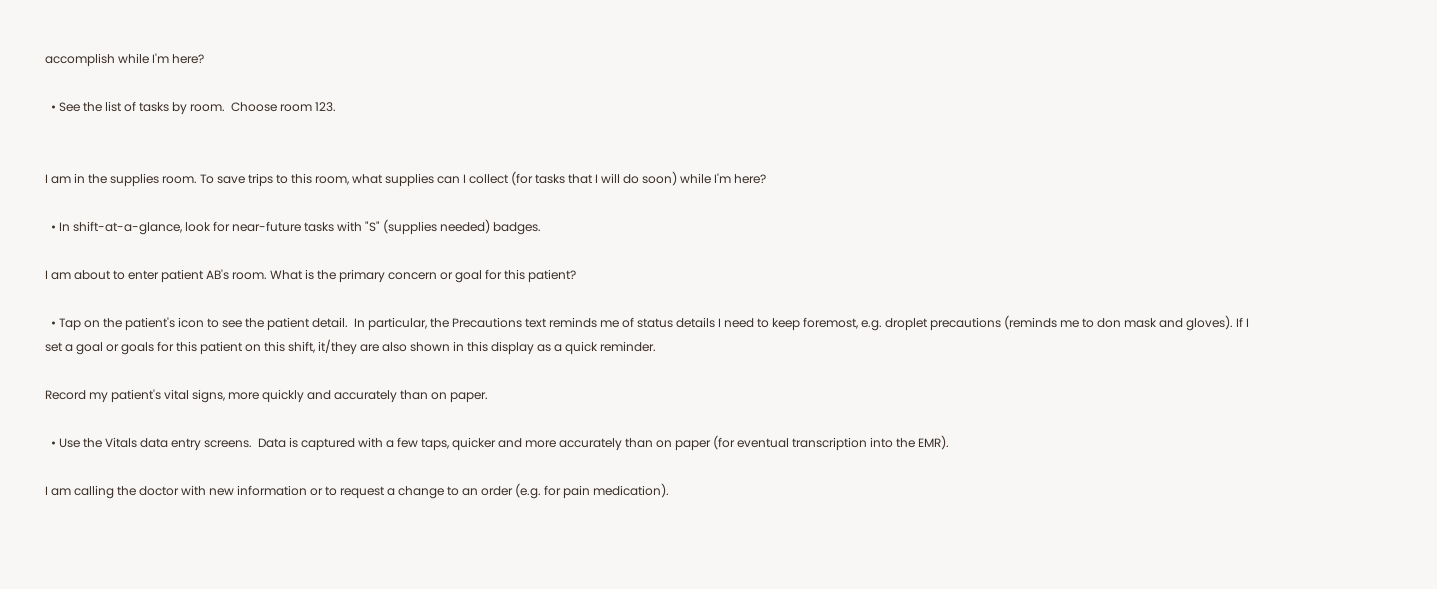accomplish while I'm here?

  • See the list of tasks by room.  Choose room 123.


I am in the supplies room. To save trips to this room, what supplies can I collect (for tasks that I will do soon) while I'm here?

  • In shift-at-a-glance, look for near-future tasks with "S" (supplies needed) badges.

I am about to enter patient AB's room. What is the primary concern or goal for this patient?

  • Tap on the patient's icon to see the patient detail.  In particular, the Precautions text reminds me of status details I need to keep foremost, e.g. droplet precautions (reminds me to don mask and gloves). If I set a goal or goals for this patient on this shift, it/they are also shown in this display as a quick reminder.

Record my patient's vital signs, more quickly and accurately than on paper.

  • Use the Vitals data entry screens.  Data is captured with a few taps, quicker and more accurately than on paper (for eventual transcription into the EMR).

I am calling the doctor with new information or to request a change to an order (e.g. for pain medication).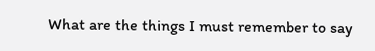What are the things I must remember to say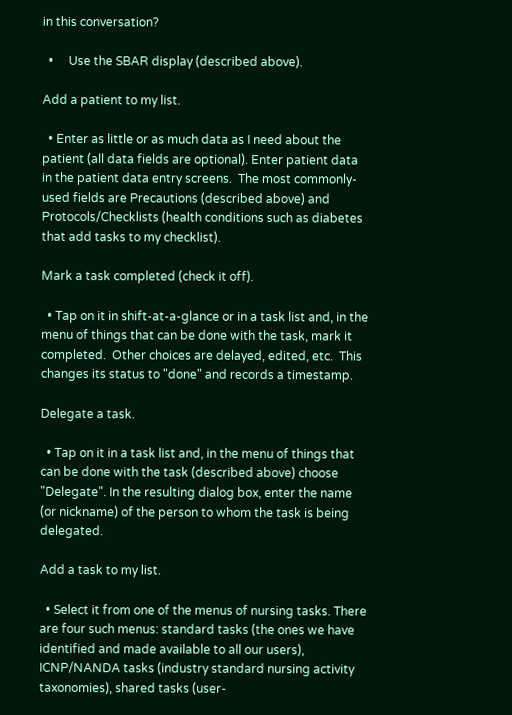in this conversation?

  •     Use the SBAR display (described above).

Add a patient to my list.

  • Enter as little or as much data as I need about the patient (all data fields are optional). Enter patient data in the patient data entry screens.  The most commonly-used fields are Precautions (described above) and Protocols/Checklists (health conditions such as diabetes that add tasks to my checklist).

Mark a task completed (check it off).

  • Tap on it in shift-at-a-glance or in a task list and, in the menu of things that can be done with the task, mark it completed.  Other choices are delayed, edited, etc.  This changes its status to "done" and records a timestamp.

Delegate a task.

  • Tap on it in a task list and, in the menu of things that can be done with the task (described above) choose "Delegate". In the resulting dialog box, enter the name (or nickname) of the person to whom the task is being delegated.

Add a task to my list.

  • Select it from one of the menus of nursing tasks. There are four such menus: standard tasks (the ones we have identified and made available to all our users), ICNP/NANDA tasks (industry standard nursing activity taxonomies), shared tasks (user-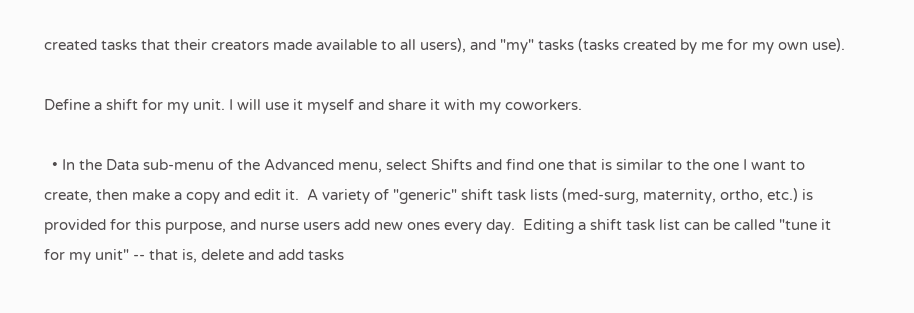created tasks that their creators made available to all users), and "my" tasks (tasks created by me for my own use).

Define a shift for my unit. I will use it myself and share it with my coworkers.

  • In the Data sub-menu of the Advanced menu, select Shifts and find one that is similar to the one I want to create, then make a copy and edit it.  A variety of "generic" shift task lists (med-surg, maternity, ortho, etc.) is provided for this purpose, and nurse users add new ones every day.  Editing a shift task list can be called "tune it for my unit" -- that is, delete and add tasks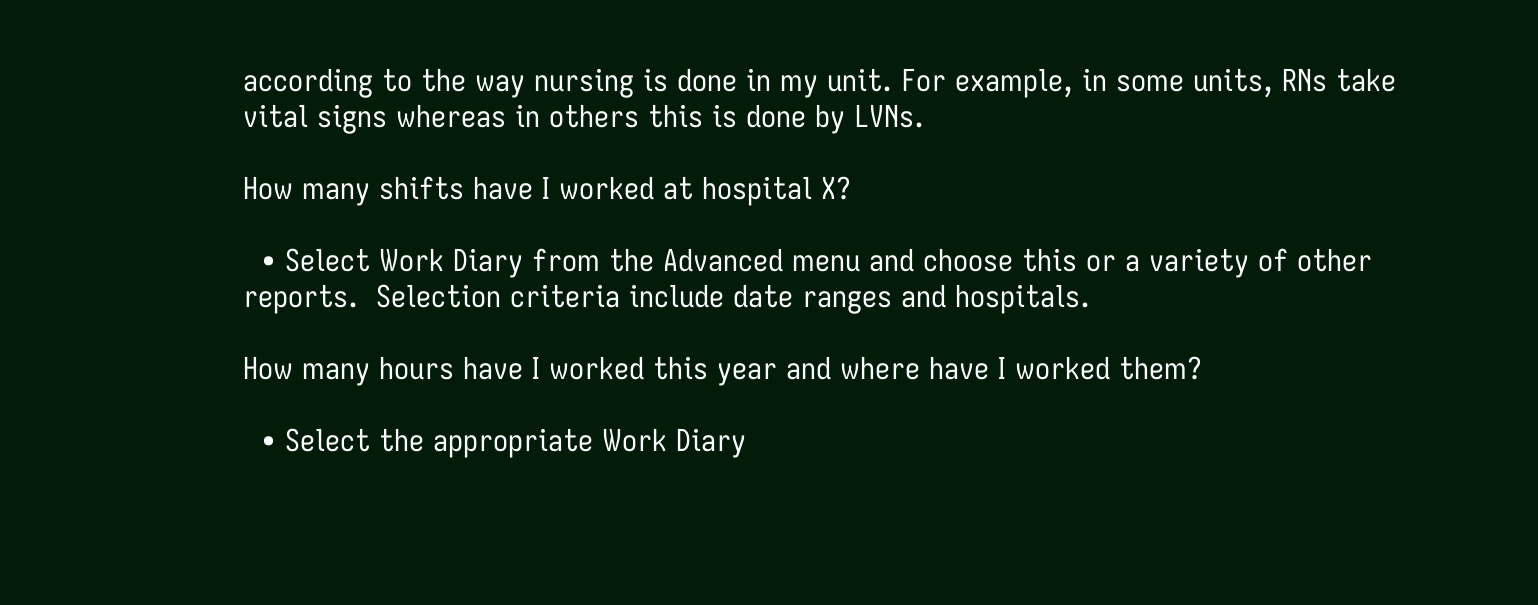according to the way nursing is done in my unit. For example, in some units, RNs take vital signs whereas in others this is done by LVNs.

How many shifts have I worked at hospital X?

  • Select Work Diary from the Advanced menu and choose this or a variety of other reports.  Selection criteria include date ranges and hospitals.

How many hours have I worked this year and where have I worked them?

  • Select the appropriate Work Diary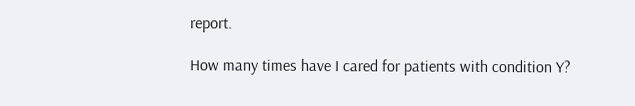report.

How many times have I cared for patients with condition Y?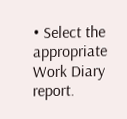• Select the appropriate Work Diary report.